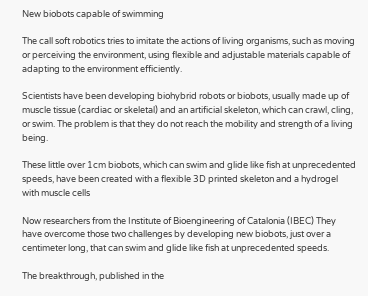New biobots capable of swimming

The call soft robotics tries to imitate the actions of living organisms, such as moving or perceiving the environment, using flexible and adjustable materials capable of adapting to the environment efficiently.

Scientists have been developing biohybrid robots or biobots, usually made up of muscle tissue (cardiac or skeletal) and an artificial skeleton, which can crawl, cling, or swim. The problem is that they do not reach the mobility and strength of a living being.

These little over 1cm biobots, which can swim and glide like fish at unprecedented speeds, have been created with a flexible 3D printed skeleton and a hydrogel with muscle cells

Now researchers from the Institute of Bioengineering of Catalonia (IBEC) They have overcome those two challenges by developing new biobots, just over a centimeter long, that can swim and glide like fish at unprecedented speeds.

The breakthrough, published in the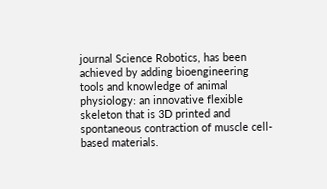journal Science Robotics, has been achieved by adding bioengineering tools and knowledge of animal physiology: an innovative flexible skeleton that is 3D printed and spontaneous contraction of muscle cell-based materials.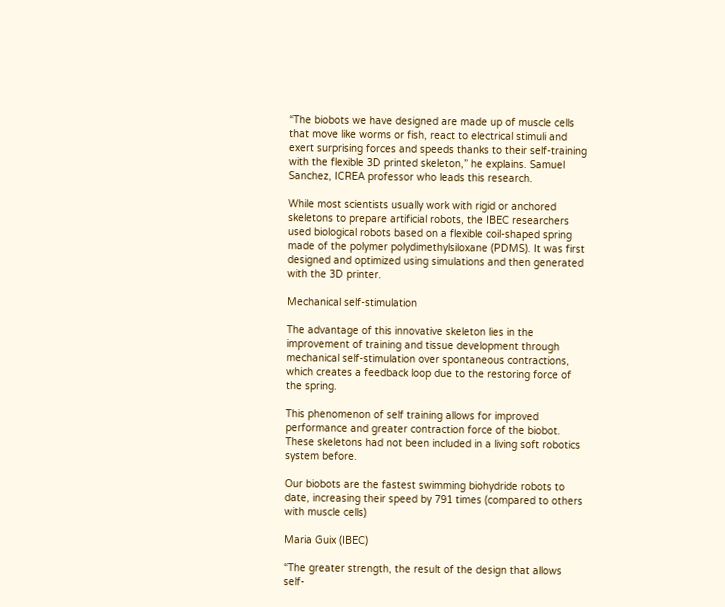“The biobots we have designed are made up of muscle cells that move like worms or fish, react to electrical stimuli and exert surprising forces and speeds thanks to their self-training with the flexible 3D printed skeleton,” he explains. Samuel Sanchez, ICREA professor who leads this research.

While most scientists usually work with rigid or anchored skeletons to prepare artificial robots, the IBEC researchers used biological robots based on a flexible coil-shaped spring made of the polymer polydimethylsiloxane (PDMS). It was first designed and optimized using simulations and then generated with the 3D printer.

Mechanical self-stimulation

The advantage of this innovative skeleton lies in the improvement of training and tissue development through mechanical self-stimulation over spontaneous contractions, which creates a feedback loop due to the restoring force of the spring.

This phenomenon of self training allows for improved performance and greater contraction force of the biobot. These skeletons had not been included in a living soft robotics system before.

Our biobots are the fastest swimming biohydride robots to date, increasing their speed by 791 times (compared to others with muscle cells)

Maria Guix (IBEC)

“The greater strength, the result of the design that allows self-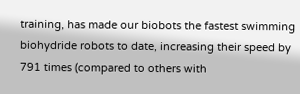training, has made our biobots the fastest swimming biohydride robots to date, increasing their speed by 791 times (compared to others with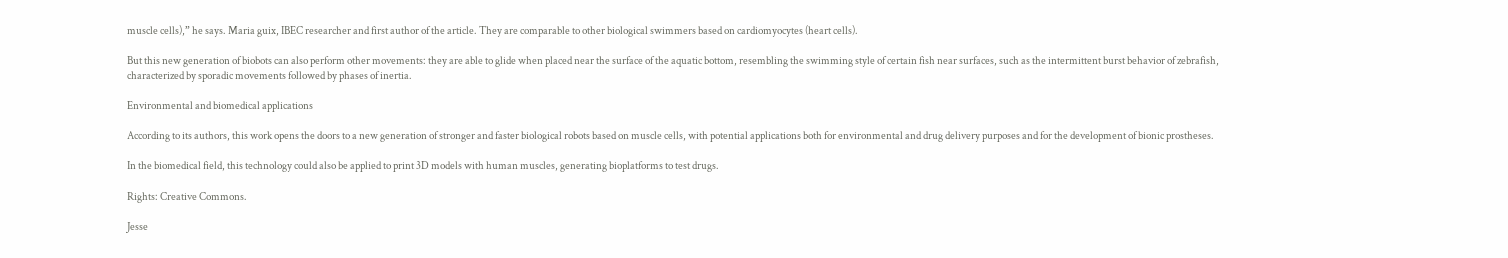muscle cells),” he says. Maria guix, IBEC researcher and first author of the article. They are comparable to other biological swimmers based on cardiomyocytes (heart cells).

But this new generation of biobots can also perform other movements: they are able to glide when placed near the surface of the aquatic bottom, resembling the swimming style of certain fish near surfaces, such as the intermittent burst behavior of zebrafish, characterized by sporadic movements followed by phases of inertia.

Environmental and biomedical applications

According to its authors, this work opens the doors to a new generation of stronger and faster biological robots based on muscle cells, with potential applications both for environmental and drug delivery purposes and for the development of bionic prostheses.

In the biomedical field, this technology could also be applied to print 3D models with human muscles, generating bioplatforms to test drugs.

Rights: Creative Commons.

Jesse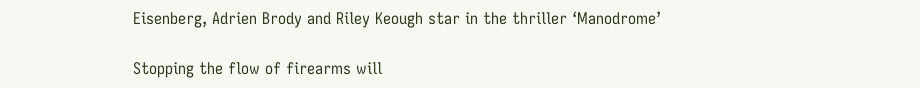Eisenberg, Adrien Brody and Riley Keough star in the thriller ‘Manodrome’

Stopping the flow of firearms will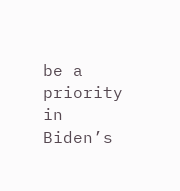be a priority in Biden’s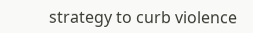strategy to curb violence